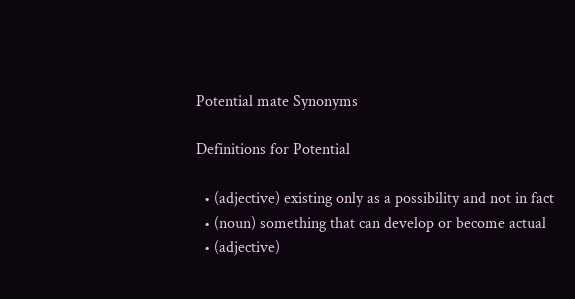Potential mate Synonyms

Definitions for Potential

  • (adjective) existing only as a possibility and not in fact
  • (noun) something that can develop or become actual
  • (adjective)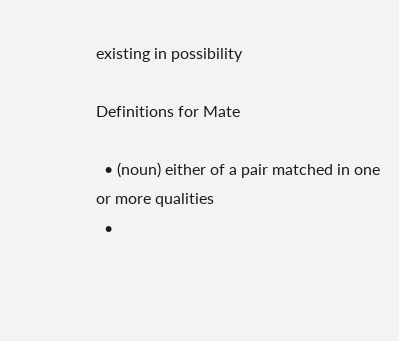existing in possibility

Definitions for Mate

  • (noun) either of a pair matched in one or more qualities
  •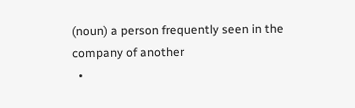(noun) a person frequently seen in the company of another
  •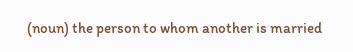(noun) the person to whom another is married